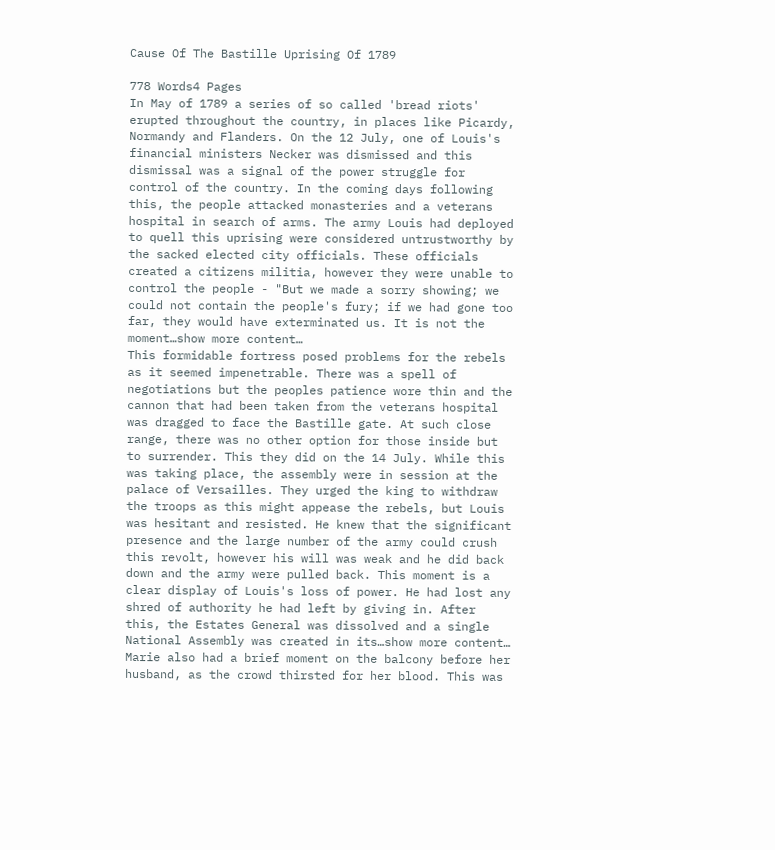Cause Of The Bastille Uprising Of 1789

778 Words4 Pages
In May of 1789 a series of so called 'bread riots' erupted throughout the country, in places like Picardy, Normandy and Flanders. On the 12 July, one of Louis's financial ministers Necker was dismissed and this dismissal was a signal of the power struggle for control of the country. In the coming days following this, the people attacked monasteries and a veterans hospital in search of arms. The army Louis had deployed to quell this uprising were considered untrustworthy by the sacked elected city officials. These officials created a citizens militia, however they were unable to control the people - "But we made a sorry showing; we could not contain the people's fury; if we had gone too far, they would have exterminated us. It is not the moment…show more content…
This formidable fortress posed problems for the rebels as it seemed impenetrable. There was a spell of negotiations but the peoples patience wore thin and the cannon that had been taken from the veterans hospital was dragged to face the Bastille gate. At such close range, there was no other option for those inside but to surrender. This they did on the 14 July. While this was taking place, the assembly were in session at the palace of Versailles. They urged the king to withdraw the troops as this might appease the rebels, but Louis was hesitant and resisted. He knew that the significant presence and the large number of the army could crush this revolt, however his will was weak and he did back down and the army were pulled back. This moment is a clear display of Louis's loss of power. He had lost any shred of authority he had left by giving in. After this, the Estates General was dissolved and a single National Assembly was created in its…show more content…
Marie also had a brief moment on the balcony before her husband, as the crowd thirsted for her blood. This was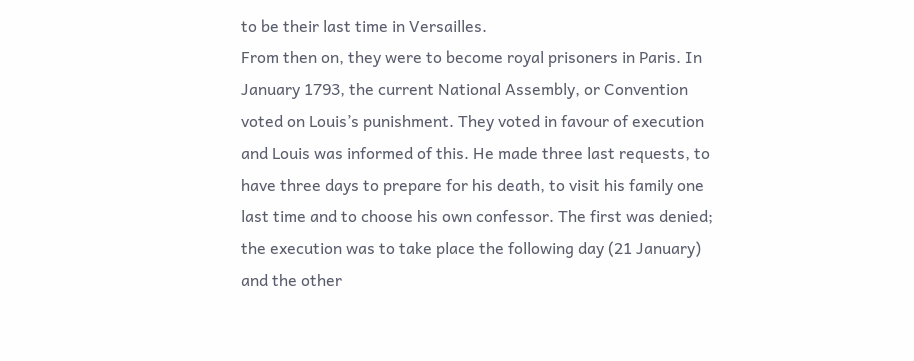to be their last time in Versailles.
From then on, they were to become royal prisoners in Paris. In January 1793, the current National Assembly, or Convention voted on Louis’s punishment. They voted in favour of execution and Louis was informed of this. He made three last requests, to have three days to prepare for his death, to visit his family one last time and to choose his own confessor. The first was denied; the execution was to take place the following day (21 January) and the other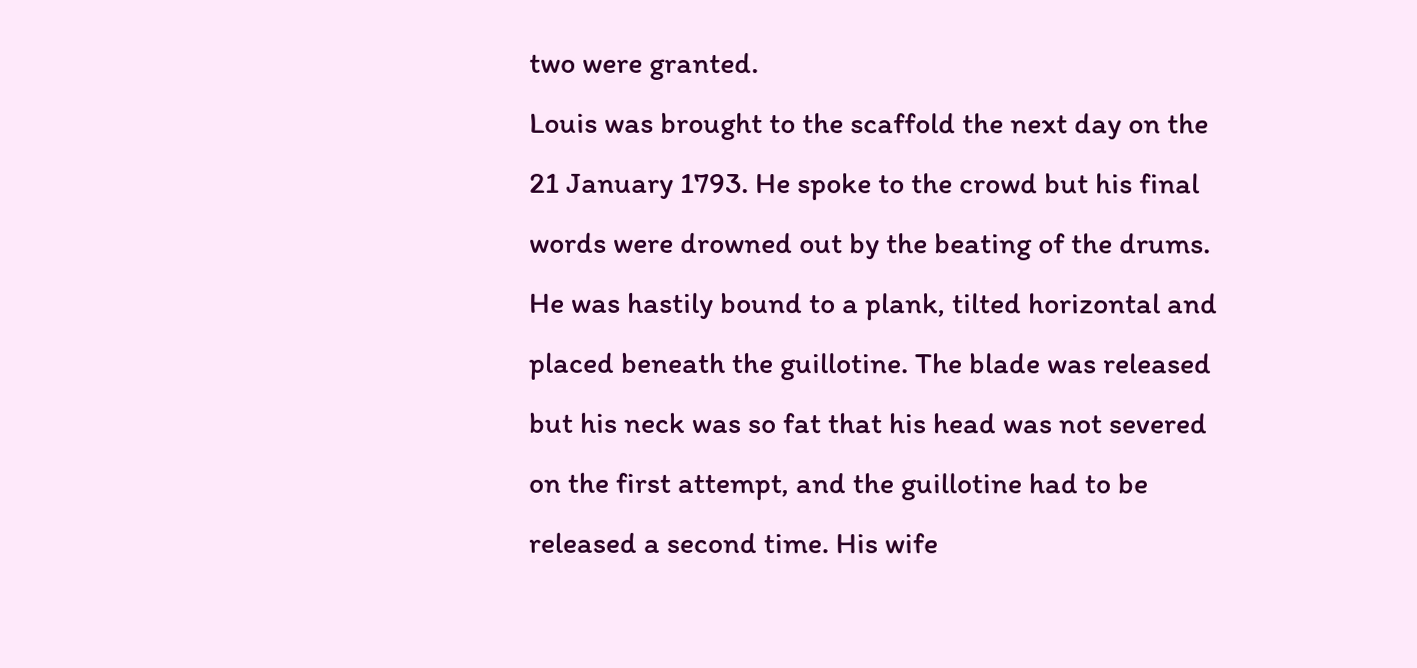two were granted.
Louis was brought to the scaffold the next day on the 21 January 1793. He spoke to the crowd but his final words were drowned out by the beating of the drums. He was hastily bound to a plank, tilted horizontal and placed beneath the guillotine. The blade was released but his neck was so fat that his head was not severed on the first attempt, and the guillotine had to be released a second time. His wife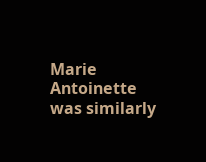Marie Antoinette was similarly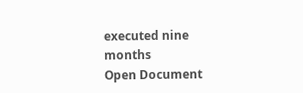executed nine months
Open Document